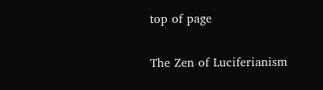top of page

The Zen of Luciferianism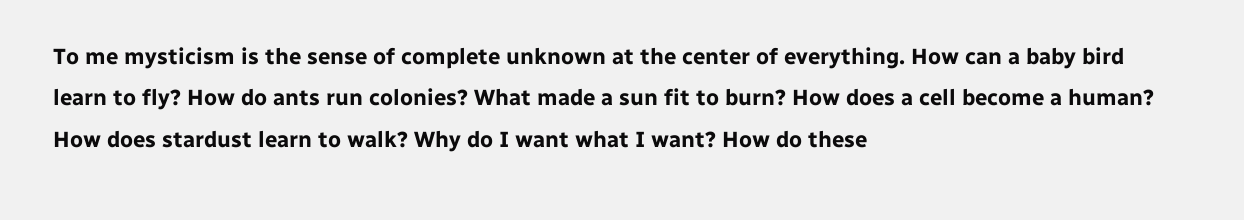To me mysticism is the sense of complete unknown at the center of everything. How can a baby bird learn to fly? How do ants run colonies? What made a sun fit to burn? How does a cell become a human? How does stardust learn to walk? Why do I want what I want? How do these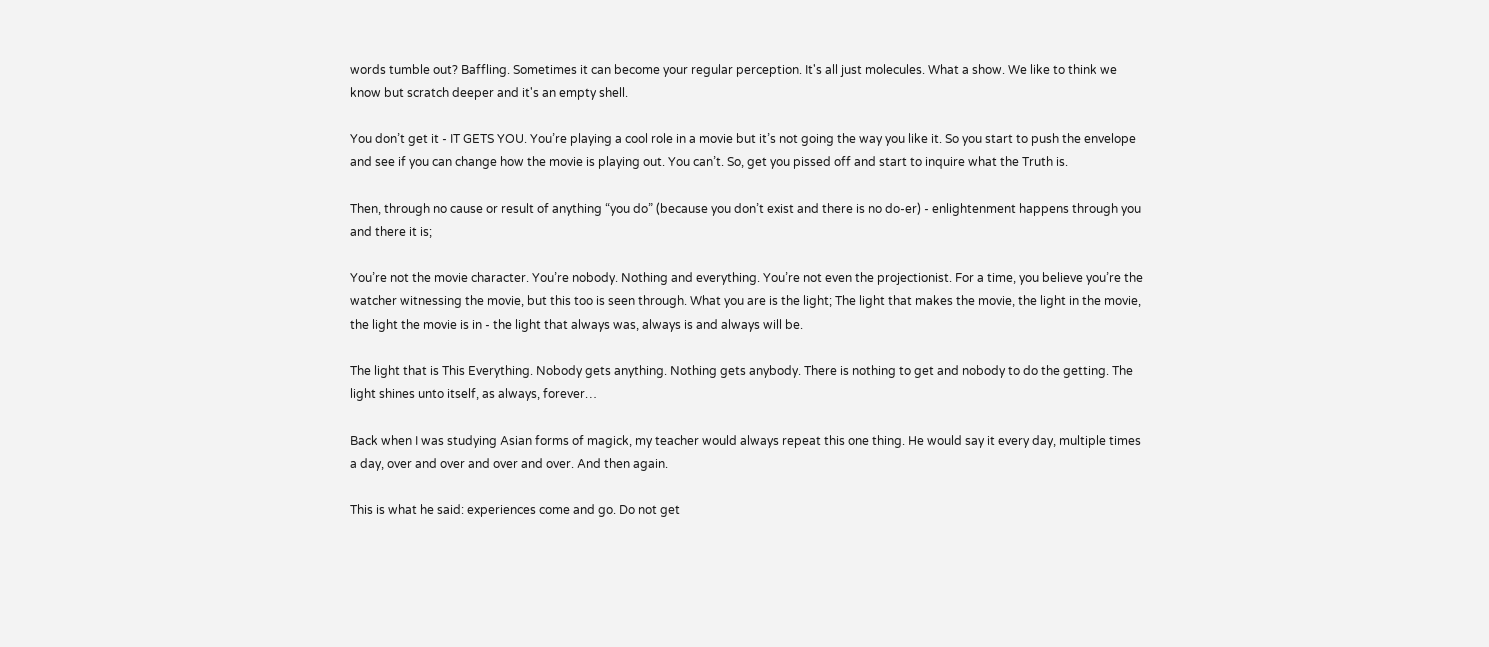words tumble out? Baffling. Sometimes it can become your regular perception. It's all just molecules. What a show. We like to think we know but scratch deeper and it's an empty shell.

You don’t get it - IT GETS YOU. You’re playing a cool role in a movie but it’s not going the way you like it. So you start to push the envelope and see if you can change how the movie is playing out. You can’t. So, get you pissed off and start to inquire what the Truth is.

Then, through no cause or result of anything “you do” (because you don’t exist and there is no do-er) - enlightenment happens through you and there it is;

You’re not the movie character. You’re nobody. Nothing and everything. You’re not even the projectionist. For a time, you believe you’re the watcher witnessing the movie, but this too is seen through. What you are is the light; The light that makes the movie, the light in the movie, the light the movie is in - the light that always was, always is and always will be.

The light that is This Everything. Nobody gets anything. Nothing gets anybody. There is nothing to get and nobody to do the getting. The light shines unto itself, as always, forever…

Back when I was studying Asian forms of magick, my teacher would always repeat this one thing. He would say it every day, multiple times a day, over and over and over and over. And then again.

This is what he said: experiences come and go. Do not get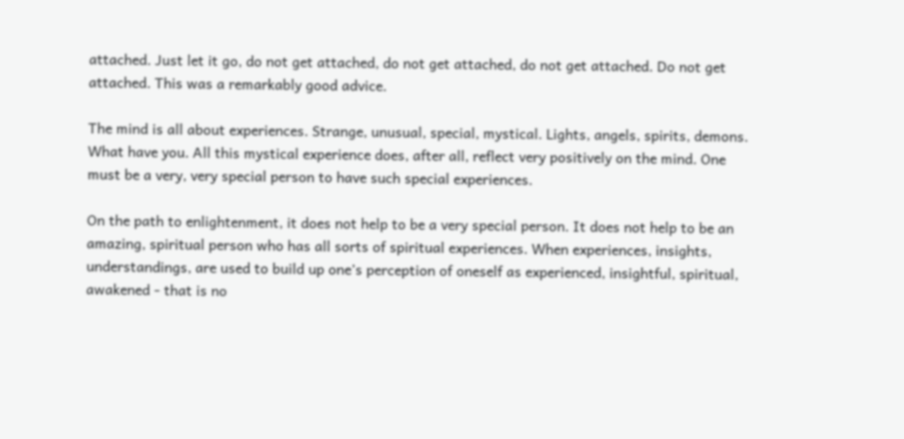attached. Just let it go, do not get attached, do not get attached, do not get attached. Do not get attached. This was a remarkably good advice.

The mind is all about experiences. Strange, unusual, special, mystical. Lights, angels, spirits, demons. What have you. All this mystical experience does, after all, reflect very positively on the mind. One must be a very, very special person to have such special experiences.

On the path to enlightenment, it does not help to be a very special person. It does not help to be an amazing, spiritual person who has all sorts of spiritual experiences. When experiences, insights, understandings, are used to build up one’s perception of oneself as experienced, insightful, spiritual, awakened - that is no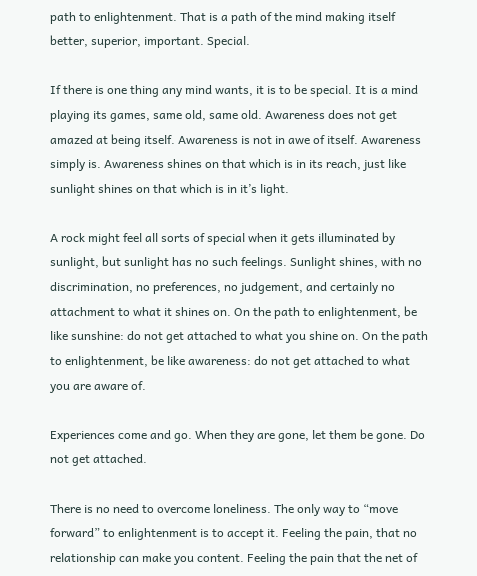path to enlightenment. That is a path of the mind making itself better, superior, important. Special.

If there is one thing any mind wants, it is to be special. It is a mind playing its games, same old, same old. Awareness does not get amazed at being itself. Awareness is not in awe of itself. Awareness simply is. Awareness shines on that which is in its reach, just like sunlight shines on that which is in it’s light.

A rock might feel all sorts of special when it gets illuminated by sunlight, but sunlight has no such feelings. Sunlight shines, with no discrimination, no preferences, no judgement, and certainly no attachment to what it shines on. On the path to enlightenment, be like sunshine: do not get attached to what you shine on. On the path to enlightenment, be like awareness: do not get attached to what you are aware of.

Experiences come and go. When they are gone, let them be gone. Do not get attached.

There is no need to overcome loneliness. The only way to “move forward” to enlightenment is to accept it. Feeling the pain, that no relationship can make you content. Feeling the pain that the net of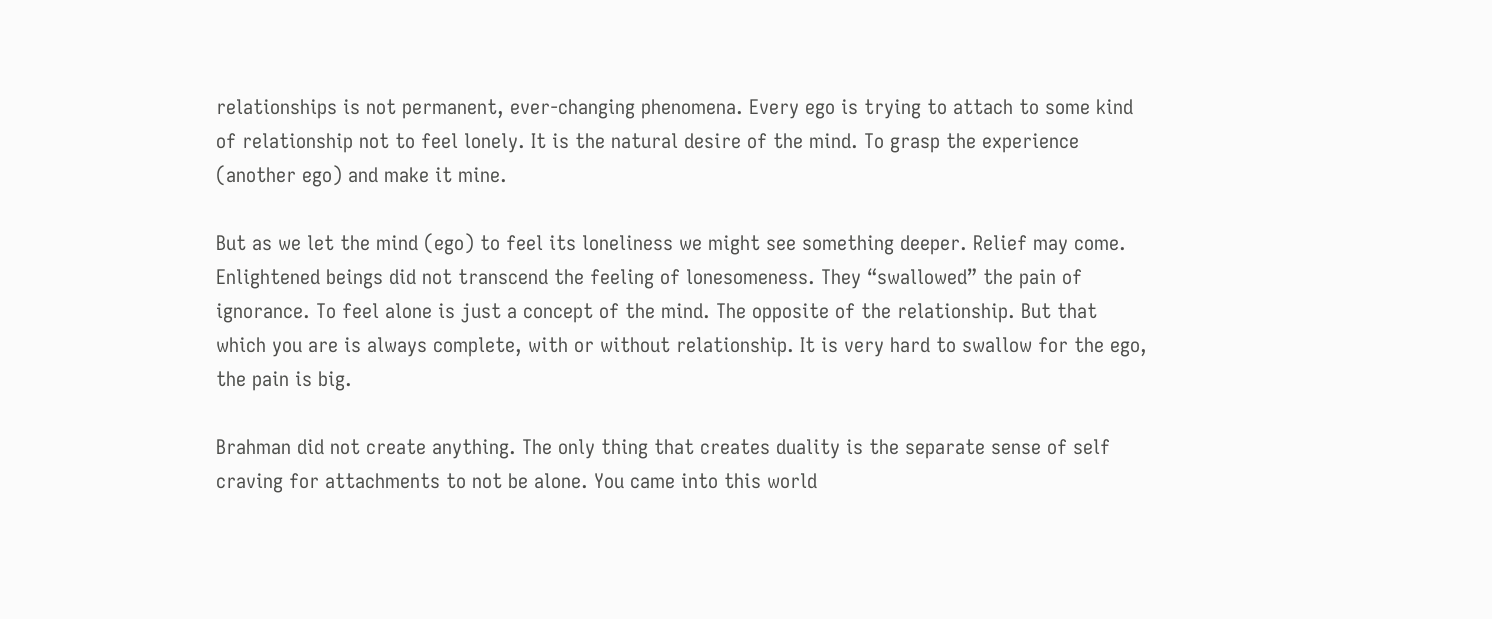relationships is not permanent, ever-changing phenomena. Every ego is trying to attach to some kind of relationship not to feel lonely. It is the natural desire of the mind. To grasp the experience (another ego) and make it mine.

But as we let the mind (ego) to feel its loneliness we might see something deeper. Relief may come. Enlightened beings did not transcend the feeling of lonesomeness. They “swallowed” the pain of ignorance. To feel alone is just a concept of the mind. The opposite of the relationship. But that which you are is always complete, with or without relationship. It is very hard to swallow for the ego, the pain is big.

Brahman did not create anything. The only thing that creates duality is the separate sense of self craving for attachments to not be alone. You came into this world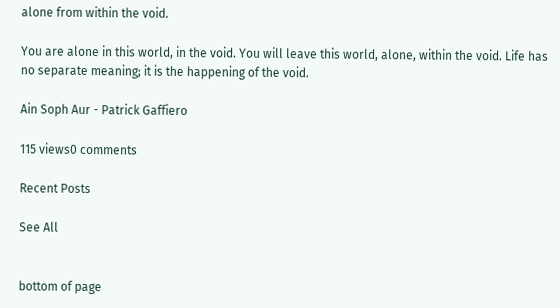alone from within the void.

You are alone in this world, in the void. You will leave this world, alone, within the void. Life has no separate meaning; it is the happening of the void.

Ain Soph Aur - Patrick Gaffiero

115 views0 comments

Recent Posts

See All


bottom of page